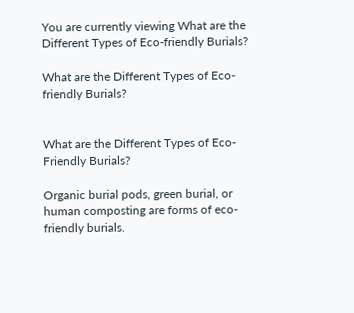You are currently viewing What are the Different Types of Eco-friendly Burials?

What are the Different Types of Eco-friendly Burials?


What are the Different Types of Eco-Friendly Burials?

Organic burial pods, green burial, or human composting are forms of eco-friendly burials.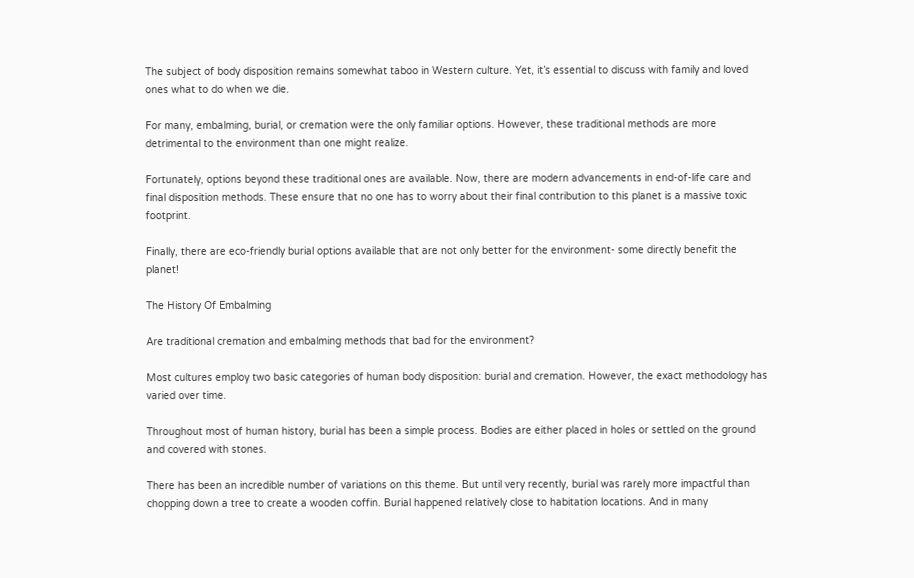The subject of body disposition remains somewhat taboo in Western culture. Yet, it’s essential to discuss with family and loved ones what to do when we die.

For many, embalming, burial, or cremation were the only familiar options. However, these traditional methods are more detrimental to the environment than one might realize.

Fortunately, options beyond these traditional ones are available. Now, there are modern advancements in end-of-life care and final disposition methods. These ensure that no one has to worry about their final contribution to this planet is a massive toxic footprint.

Finally, there are eco-friendly burial options available that are not only better for the environment- some directly benefit the planet!

The History Of Embalming

Are traditional cremation and embalming methods that bad for the environment?

Most cultures employ two basic categories of human body disposition: burial and cremation. However, the exact methodology has varied over time.

Throughout most of human history, burial has been a simple process. Bodies are either placed in holes or settled on the ground and covered with stones.

There has been an incredible number of variations on this theme. But until very recently, burial was rarely more impactful than chopping down a tree to create a wooden coffin. Burial happened relatively close to habitation locations. And in many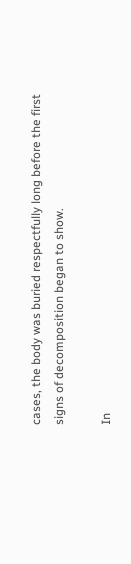cases, the body was buried respectfully long before the first signs of decomposition began to show.

In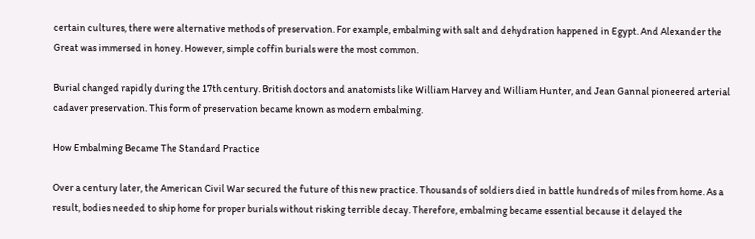certain cultures, there were alternative methods of preservation. For example, embalming with salt and dehydration happened in Egypt. And Alexander the Great was immersed in honey. However, simple coffin burials were the most common.

Burial changed rapidly during the 17th century. British doctors and anatomists like William Harvey and William Hunter, and Jean Gannal pioneered arterial cadaver preservation. This form of preservation became known as modern embalming.

How Embalming Became The Standard Practice

Over a century later, the American Civil War secured the future of this new practice. Thousands of soldiers died in battle hundreds of miles from home. As a result, bodies needed to ship home for proper burials without risking terrible decay. Therefore, embalming became essential because it delayed the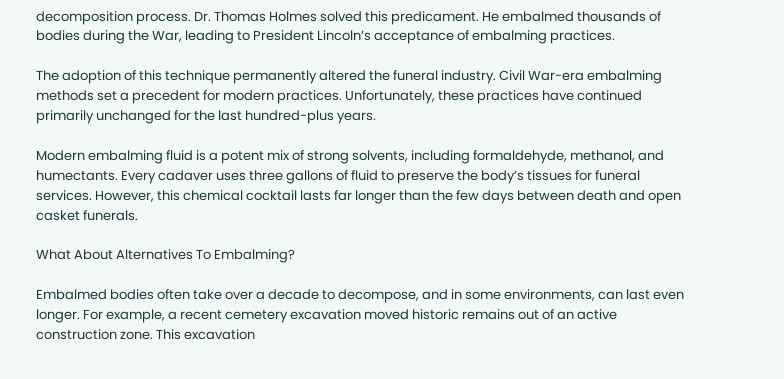decomposition process. Dr. Thomas Holmes solved this predicament. He embalmed thousands of bodies during the War, leading to President Lincoln’s acceptance of embalming practices.

The adoption of this technique permanently altered the funeral industry. Civil War-era embalming methods set a precedent for modern practices. Unfortunately, these practices have continued primarily unchanged for the last hundred-plus years.

Modern embalming fluid is a potent mix of strong solvents, including formaldehyde, methanol, and humectants. Every cadaver uses three gallons of fluid to preserve the body’s tissues for funeral services. However, this chemical cocktail lasts far longer than the few days between death and open casket funerals.

What About Alternatives To Embalming?

Embalmed bodies often take over a decade to decompose, and in some environments, can last even longer. For example, a recent cemetery excavation moved historic remains out of an active construction zone. This excavation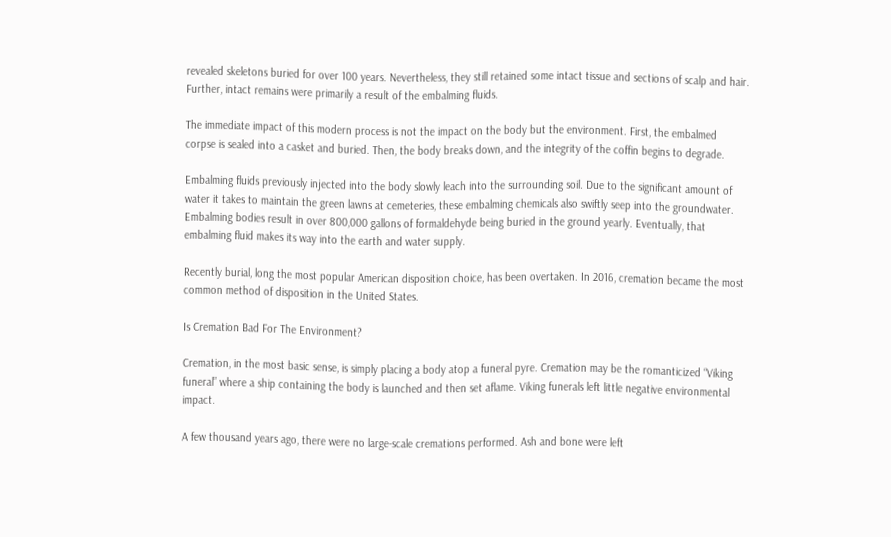revealed skeletons buried for over 100 years. Nevertheless, they still retained some intact tissue and sections of scalp and hair. Further, intact remains were primarily a result of the embalming fluids.

The immediate impact of this modern process is not the impact on the body but the environment. First, the embalmed corpse is sealed into a casket and buried. Then, the body breaks down, and the integrity of the coffin begins to degrade.

Embalming fluids previously injected into the body slowly leach into the surrounding soil. Due to the significant amount of water it takes to maintain the green lawns at cemeteries, these embalming chemicals also swiftly seep into the groundwater. Embalming bodies result in over 800,000 gallons of formaldehyde being buried in the ground yearly. Eventually, that embalming fluid makes its way into the earth and water supply.

Recently burial, long the most popular American disposition choice, has been overtaken. In 2016, cremation became the most common method of disposition in the United States.

Is Cremation Bad For The Environment?

Cremation, in the most basic sense, is simply placing a body atop a funeral pyre. Cremation may be the romanticized “Viking funeral” where a ship containing the body is launched and then set aflame. Viking funerals left little negative environmental impact.

A few thousand years ago, there were no large-scale cremations performed. Ash and bone were left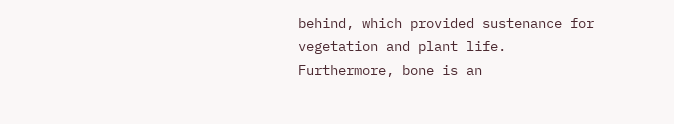behind, which provided sustenance for vegetation and plant life. Furthermore, bone is an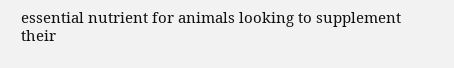essential nutrient for animals looking to supplement their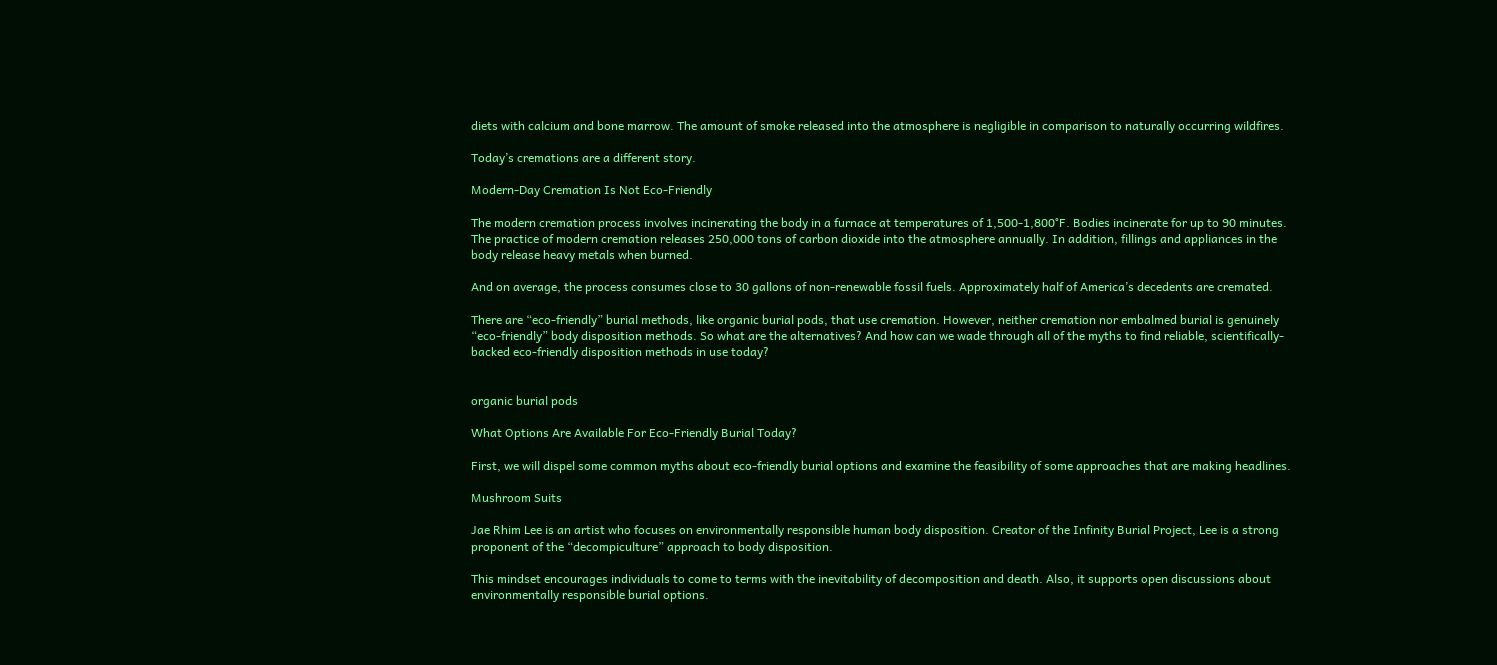diets with calcium and bone marrow. The amount of smoke released into the atmosphere is negligible in comparison to naturally occurring wildfires.

Today’s cremations are a different story.

Modern-Day Cremation Is Not Eco-Friendly

The modern cremation process involves incinerating the body in a furnace at temperatures of 1,500-1,800°F. Bodies incinerate for up to 90 minutes. The practice of modern cremation releases 250,000 tons of carbon dioxide into the atmosphere annually. In addition, fillings and appliances in the body release heavy metals when burned.

And on average, the process consumes close to 30 gallons of non-renewable fossil fuels. Approximately half of America’s decedents are cremated.

There are “eco-friendly” burial methods, like organic burial pods, that use cremation. However, neither cremation nor embalmed burial is genuinely “eco-friendly” body disposition methods. So what are the alternatives? And how can we wade through all of the myths to find reliable, scientifically-backed eco-friendly disposition methods in use today?


organic burial pods

What Options Are Available For Eco-Friendly Burial Today?

First, we will dispel some common myths about eco-friendly burial options and examine the feasibility of some approaches that are making headlines.

Mushroom Suits

Jae Rhim Lee is an artist who focuses on environmentally responsible human body disposition. Creator of the Infinity Burial Project, Lee is a strong proponent of the “decompiculture” approach to body disposition.

This mindset encourages individuals to come to terms with the inevitability of decomposition and death. Also, it supports open discussions about environmentally responsible burial options.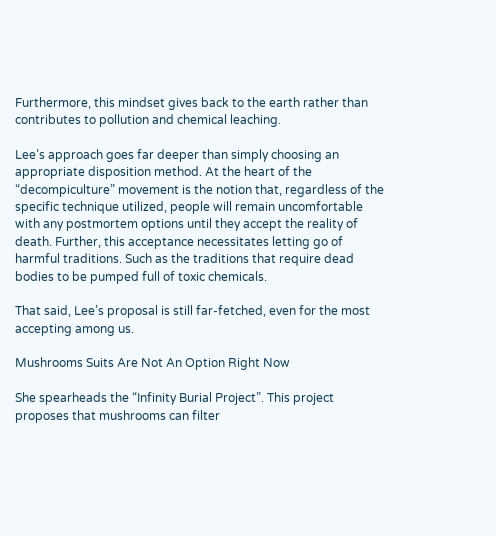Furthermore, this mindset gives back to the earth rather than contributes to pollution and chemical leaching.

Lee’s approach goes far deeper than simply choosing an appropriate disposition method. At the heart of the “decompiculture” movement is the notion that, regardless of the specific technique utilized, people will remain uncomfortable with any postmortem options until they accept the reality of death. Further, this acceptance necessitates letting go of harmful traditions. Such as the traditions that require dead bodies to be pumped full of toxic chemicals.

That said, Lee’s proposal is still far-fetched, even for the most accepting among us.

Mushrooms Suits Are Not An Option Right Now

She spearheads the “Infinity Burial Project”. This project proposes that mushrooms can filter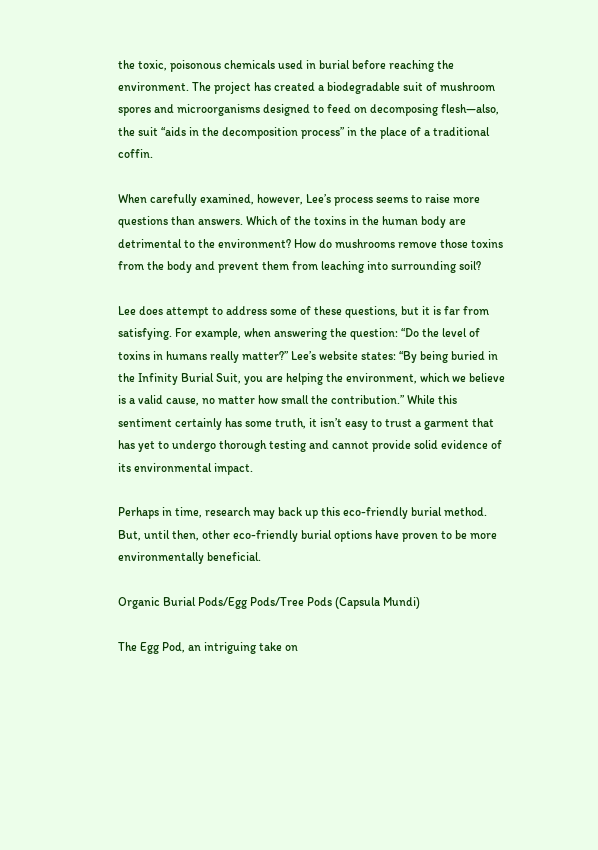the toxic, poisonous chemicals used in burial before reaching the environment. The project has created a biodegradable suit of mushroom spores and microorganisms designed to feed on decomposing flesh—also, the suit “aids in the decomposition process” in the place of a traditional coffin.

When carefully examined, however, Lee’s process seems to raise more questions than answers. Which of the toxins in the human body are detrimental to the environment? How do mushrooms remove those toxins from the body and prevent them from leaching into surrounding soil?

Lee does attempt to address some of these questions, but it is far from satisfying. For example, when answering the question: “Do the level of toxins in humans really matter?” Lee’s website states: “By being buried in the Infinity Burial Suit, you are helping the environment, which we believe is a valid cause, no matter how small the contribution.” While this sentiment certainly has some truth, it isn’t easy to trust a garment that has yet to undergo thorough testing and cannot provide solid evidence of its environmental impact.

Perhaps in time, research may back up this eco-friendly burial method. But, until then, other eco-friendly burial options have proven to be more environmentally beneficial.

Organic Burial Pods/Egg Pods/Tree Pods (Capsula Mundi)

The Egg Pod, an intriguing take on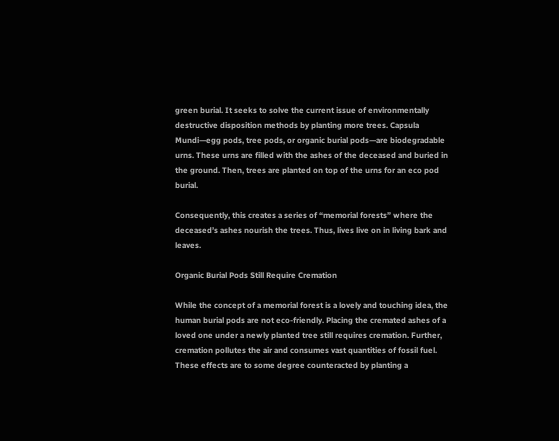green burial. It seeks to solve the current issue of environmentally destructive disposition methods by planting more trees. Capsula Mundi—egg pods, tree pods, or organic burial pods—are biodegradable urns. These urns are filled with the ashes of the deceased and buried in the ground. Then, trees are planted on top of the urns for an eco pod burial.

Consequently, this creates a series of “memorial forests” where the deceased’s ashes nourish the trees. Thus, lives live on in living bark and leaves.

Organic Burial Pods Still Require Cremation

While the concept of a memorial forest is a lovely and touching idea, the human burial pods are not eco-friendly. Placing the cremated ashes of a loved one under a newly planted tree still requires cremation. Further, cremation pollutes the air and consumes vast quantities of fossil fuel. These effects are to some degree counteracted by planting a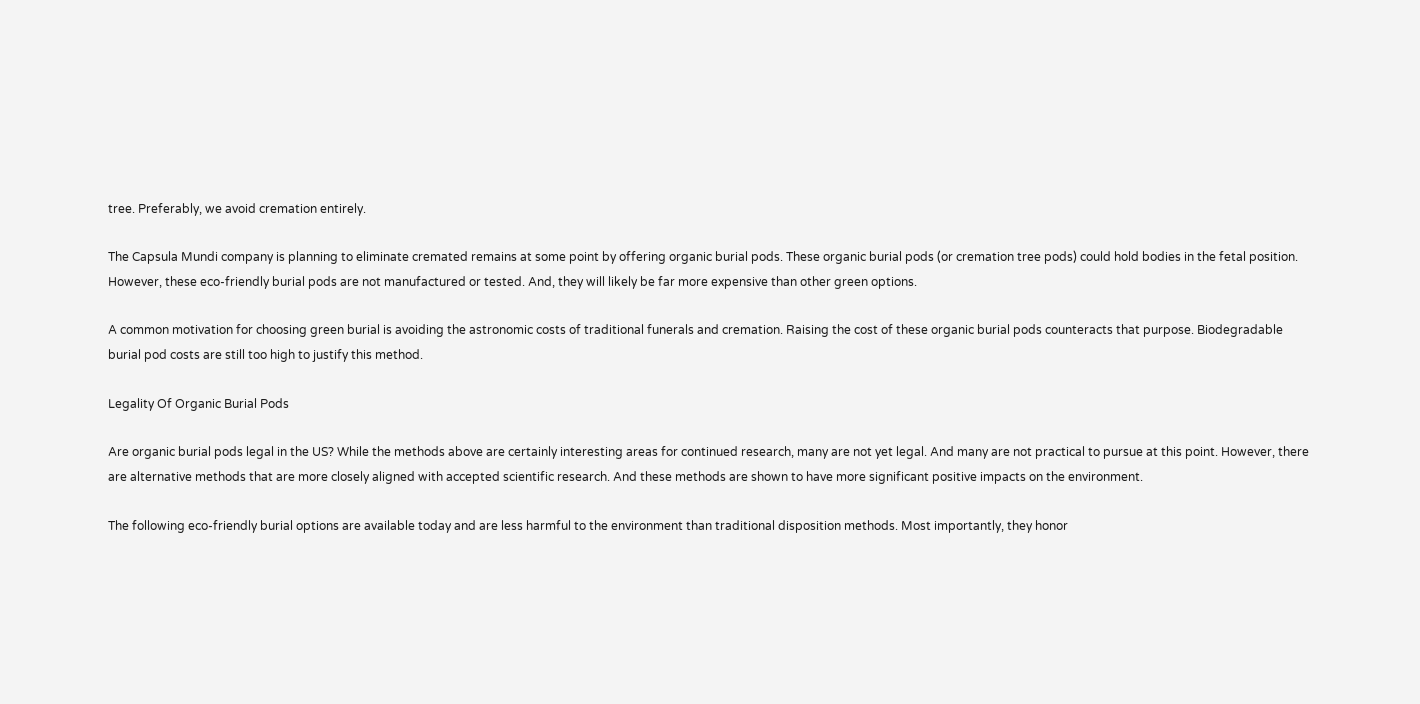tree. Preferably, we avoid cremation entirely.

The Capsula Mundi company is planning to eliminate cremated remains at some point by offering organic burial pods. These organic burial pods (or cremation tree pods) could hold bodies in the fetal position. However, these eco-friendly burial pods are not manufactured or tested. And, they will likely be far more expensive than other green options.

A common motivation for choosing green burial is avoiding the astronomic costs of traditional funerals and cremation. Raising the cost of these organic burial pods counteracts that purpose. Biodegradable burial pod costs are still too high to justify this method.

Legality Of Organic Burial Pods

Are organic burial pods legal in the US? While the methods above are certainly interesting areas for continued research, many are not yet legal. And many are not practical to pursue at this point. However, there are alternative methods that are more closely aligned with accepted scientific research. And these methods are shown to have more significant positive impacts on the environment.

The following eco-friendly burial options are available today and are less harmful to the environment than traditional disposition methods. Most importantly, they honor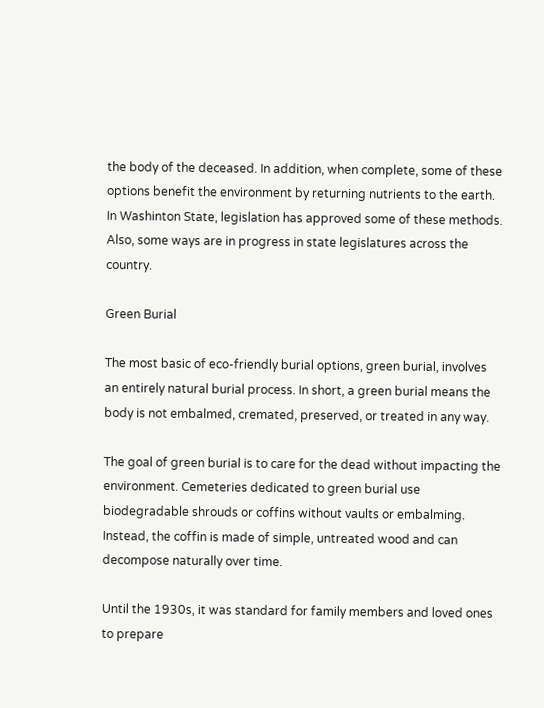the body of the deceased. In addition, when complete, some of these options benefit the environment by returning nutrients to the earth. In Washinton State, legislation has approved some of these methods. Also, some ways are in progress in state legislatures across the country.

Green Burial

The most basic of eco-friendly burial options, green burial, involves an entirely natural burial process. In short, a green burial means the body is not embalmed, cremated, preserved, or treated in any way.

The goal of green burial is to care for the dead without impacting the environment. Cemeteries dedicated to green burial use biodegradable shrouds or coffins without vaults or embalming. Instead, the coffin is made of simple, untreated wood and can decompose naturally over time.

Until the 1930s, it was standard for family members and loved ones to prepare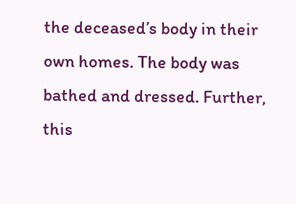the deceased’s body in their own homes. The body was bathed and dressed. Further, this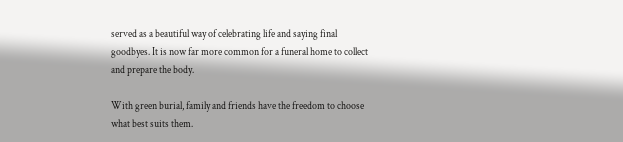served as a beautiful way of celebrating life and saying final goodbyes. It is now far more common for a funeral home to collect and prepare the body.

With green burial, family and friends have the freedom to choose what best suits them.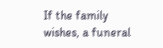If the family wishes, a funeral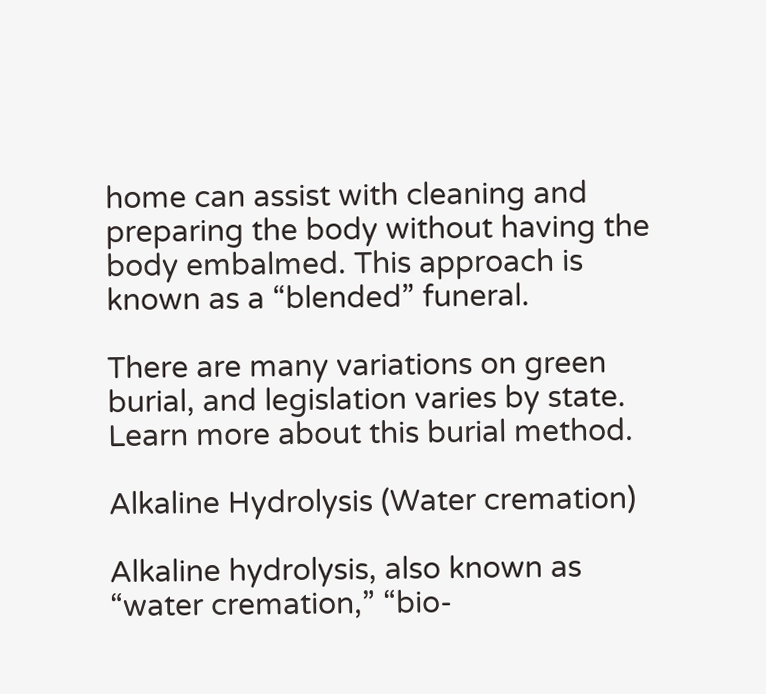home can assist with cleaning and preparing the body without having the body embalmed. This approach is known as a “blended” funeral.

There are many variations on green burial, and legislation varies by state. Learn more about this burial method.

Alkaline Hydrolysis (Water cremation)

Alkaline hydrolysis, also known as “water cremation,” “bio-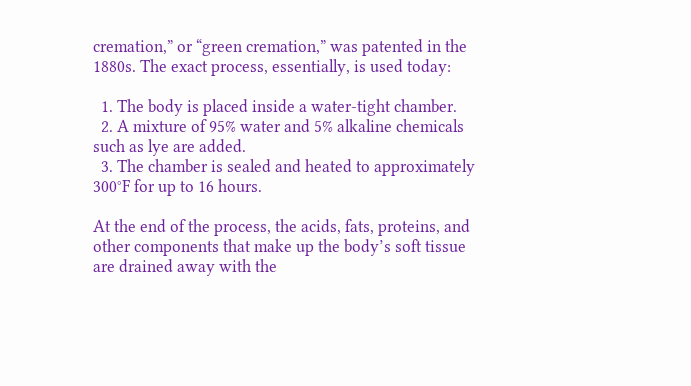cremation,” or “green cremation,” was patented in the 1880s. The exact process, essentially, is used today:

  1. The body is placed inside a water-tight chamber.
  2. A mixture of 95% water and 5% alkaline chemicals such as lye are added.
  3. The chamber is sealed and heated to approximately 300°F for up to 16 hours.

At the end of the process, the acids, fats, proteins, and other components that make up the body’s soft tissue are drained away with the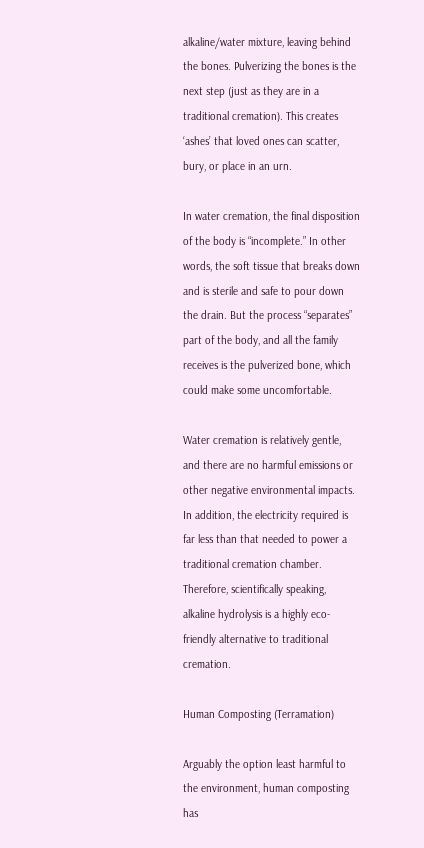alkaline/water mixture, leaving behind the bones. Pulverizing the bones is the next step (just as they are in a traditional cremation). This creates ‘ashes’ that loved ones can scatter, bury, or place in an urn.

In water cremation, the final disposition of the body is “incomplete.” In other words, the soft tissue that breaks down and is sterile and safe to pour down the drain. But the process “separates” part of the body, and all the family receives is the pulverized bone, which could make some uncomfortable.

Water cremation is relatively gentle, and there are no harmful emissions or other negative environmental impacts. In addition, the electricity required is far less than that needed to power a traditional cremation chamber. Therefore, scientifically speaking, alkaline hydrolysis is a highly eco-friendly alternative to traditional cremation.

Human Composting (Terramation)

Arguably the option least harmful to the environment, human composting has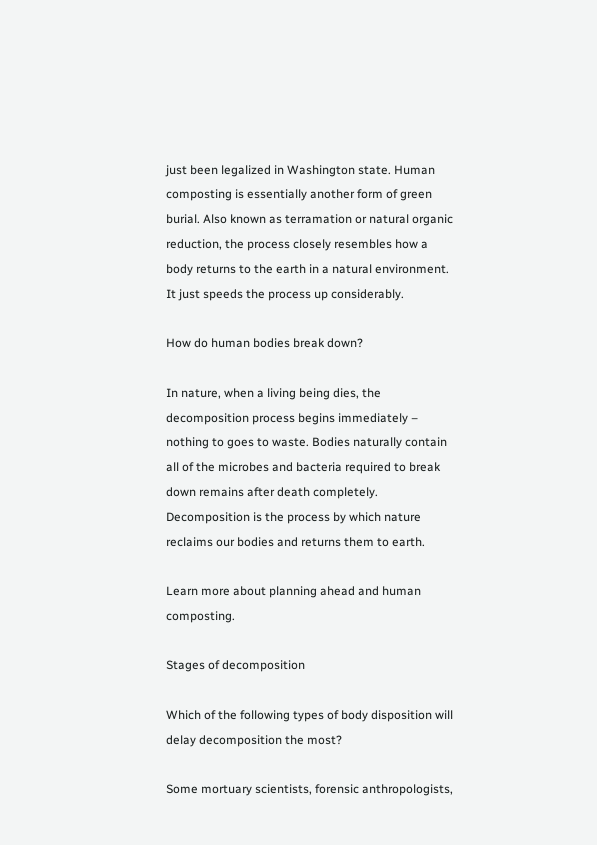just been legalized in Washington state. Human composting is essentially another form of green burial. Also known as terramation or natural organic reduction, the process closely resembles how a body returns to the earth in a natural environment. It just speeds the process up considerably.

How do human bodies break down?

In nature, when a living being dies, the decomposition process begins immediately – nothing to goes to waste. Bodies naturally contain all of the microbes and bacteria required to break down remains after death completely. Decomposition is the process by which nature reclaims our bodies and returns them to earth.

Learn more about planning ahead and human composting.

Stages of decomposition

Which of the following types of body disposition will delay decomposition the most?

Some mortuary scientists, forensic anthropologists,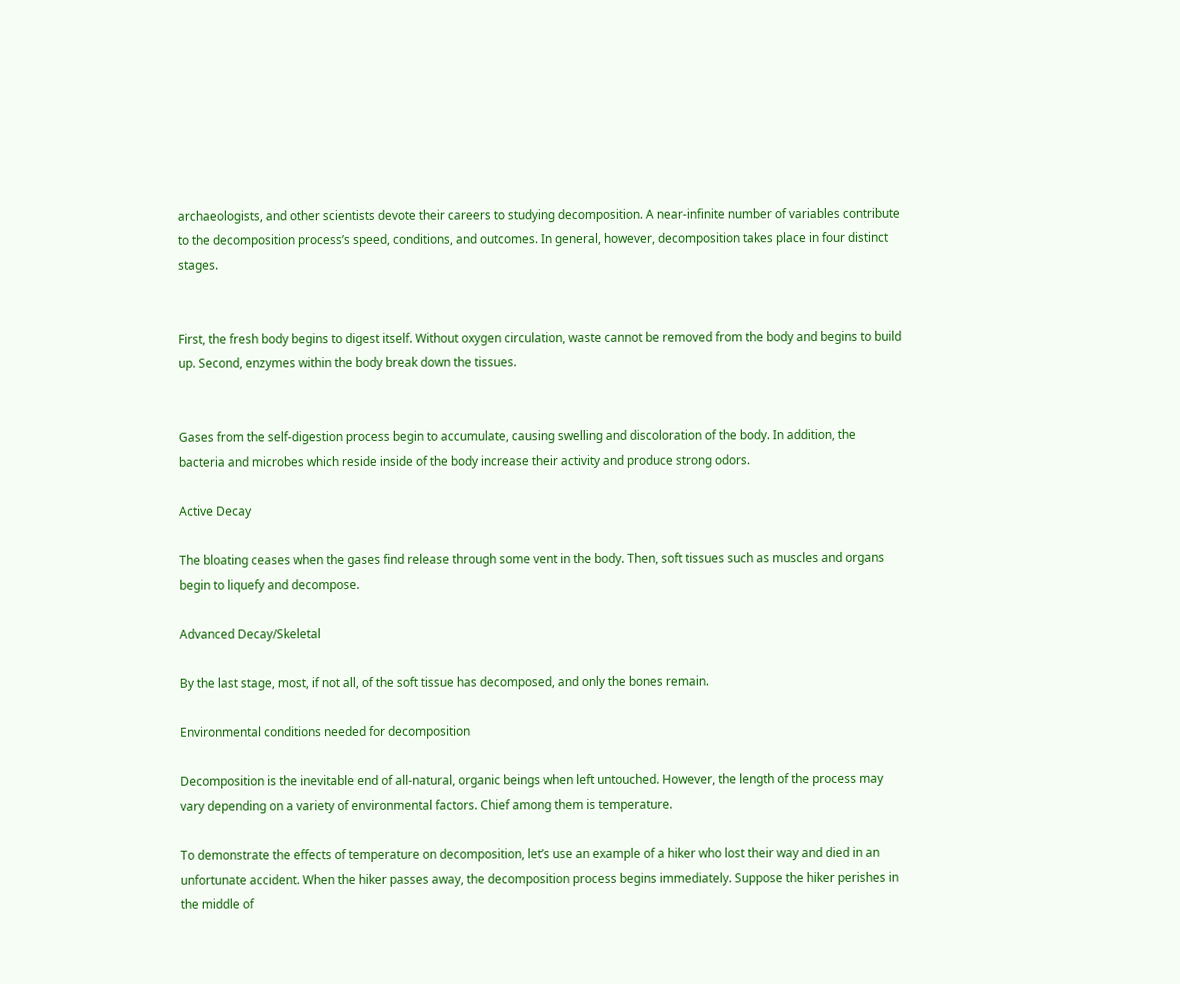archaeologists, and other scientists devote their careers to studying decomposition. A near-infinite number of variables contribute to the decomposition process’s speed, conditions, and outcomes. In general, however, decomposition takes place in four distinct stages.


First, the fresh body begins to digest itself. Without oxygen circulation, waste cannot be removed from the body and begins to build up. Second, enzymes within the body break down the tissues.


Gases from the self-digestion process begin to accumulate, causing swelling and discoloration of the body. In addition, the bacteria and microbes which reside inside of the body increase their activity and produce strong odors.

Active Decay

The bloating ceases when the gases find release through some vent in the body. Then, soft tissues such as muscles and organs begin to liquefy and decompose.

Advanced Decay/Skeletal

By the last stage, most, if not all, of the soft tissue has decomposed, and only the bones remain.

Environmental conditions needed for decomposition

Decomposition is the inevitable end of all-natural, organic beings when left untouched. However, the length of the process may vary depending on a variety of environmental factors. Chief among them is temperature.

To demonstrate the effects of temperature on decomposition, let’s use an example of a hiker who lost their way and died in an unfortunate accident. When the hiker passes away, the decomposition process begins immediately. Suppose the hiker perishes in the middle of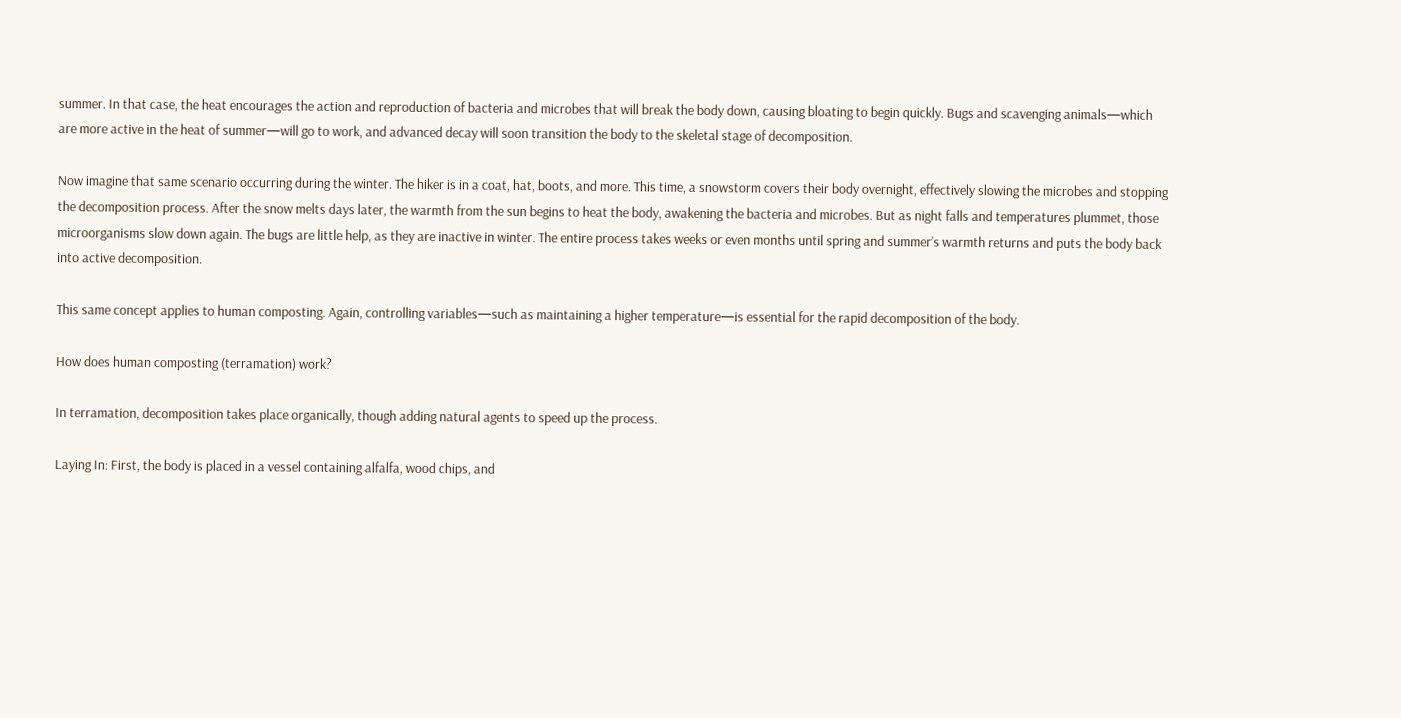summer. In that case, the heat encourages the action and reproduction of bacteria and microbes that will break the body down, causing bloating to begin quickly. Bugs and scavenging animals—which are more active in the heat of summer—will go to work, and advanced decay will soon transition the body to the skeletal stage of decomposition.

Now imagine that same scenario occurring during the winter. The hiker is in a coat, hat, boots, and more. This time, a snowstorm covers their body overnight, effectively slowing the microbes and stopping the decomposition process. After the snow melts days later, the warmth from the sun begins to heat the body, awakening the bacteria and microbes. But as night falls and temperatures plummet, those microorganisms slow down again. The bugs are little help, as they are inactive in winter. The entire process takes weeks or even months until spring and summer’s warmth returns and puts the body back into active decomposition.

This same concept applies to human composting. Again, controlling variables—such as maintaining a higher temperature—is essential for the rapid decomposition of the body.

How does human composting (terramation) work?

In terramation, decomposition takes place organically, though adding natural agents to speed up the process.

Laying In: First, the body is placed in a vessel containing alfalfa, wood chips, and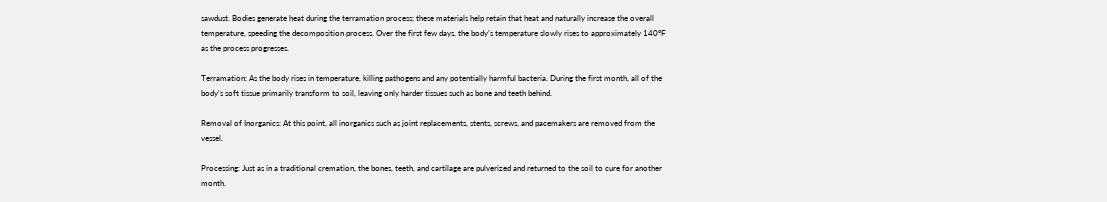sawdust. Bodies generate heat during the terramation process; these materials help retain that heat and naturally increase the overall temperature, speeding the decomposition process. Over the first few days, the body’s temperature slowly rises to approximately 140°F as the process progresses.

Terramation: As the body rises in temperature, killing pathogens and any potentially harmful bacteria. During the first month, all of the body’s soft tissue primarily transform to soil, leaving only harder tissues such as bone and teeth behind.

Removal of Inorganics: At this point, all inorganics such as joint replacements, stents, screws, and pacemakers are removed from the vessel.

Processing: Just as in a traditional cremation, the bones, teeth, and cartilage are pulverized and returned to the soil to cure for another month.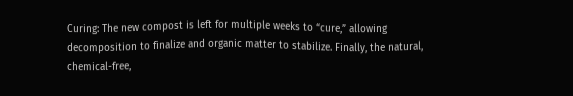Curing: The new compost is left for multiple weeks to “cure,” allowing decomposition to finalize and organic matter to stabilize. Finally, the natural, chemical-free,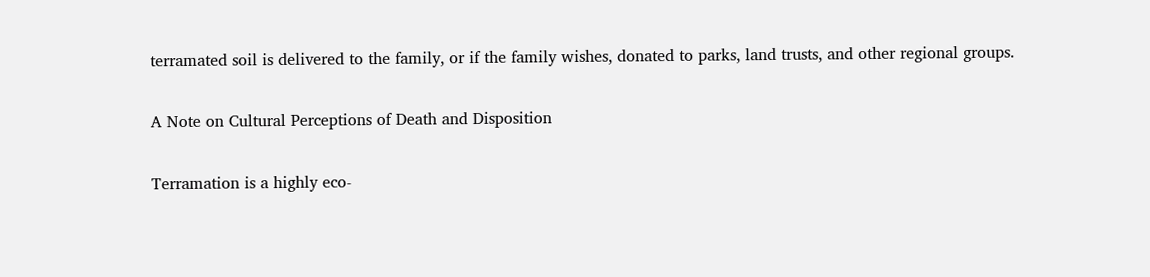terramated soil is delivered to the family, or if the family wishes, donated to parks, land trusts, and other regional groups.

A Note on Cultural Perceptions of Death and Disposition

Terramation is a highly eco-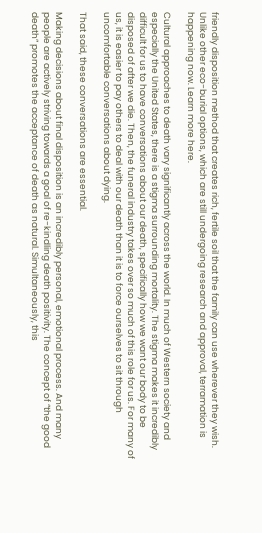friendly disposition method that creates rich, fertile soil that the family can use wherever they wish. Unlike other eco-burial options, which are still undergoing research and approval, terramation is happening now. Learn more here.

Cultural approaches to death vary significantly across the world. In much of Western society and especially the United States, there is a stigma surrounding mortality. The stigma makes it incredibly difficult for us to have conversations about our death, specifically how we want our body to be disposed of after we die. Then, the funeral industry takes over so much of this role for us. For many of us, it is easier to pay others to deal with our death than it is to force ourselves to sit through uncomfortable conversations about dying.

That said, these conversations are essential.

Making decisions about final disposition is an incredibly personal, emotional process. And many people are actively striving towards a goal of re-kindling death positivity. The concept of “the good death” promotes the acceptance of death as natural. Simultaneously, this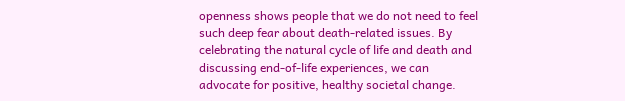openness shows people that we do not need to feel such deep fear about death-related issues. By celebrating the natural cycle of life and death and discussing end-of-life experiences, we can advocate for positive, healthy societal change.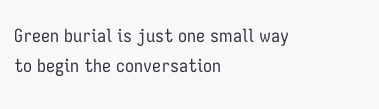Green burial is just one small way to begin the conversation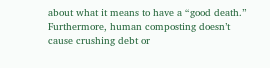about what it means to have a “good death.” Furthermore, human composting doesn’t cause crushing debt or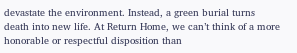devastate the environment. Instead, a green burial turns death into new life. At Return Home, we can’t think of a more honorable or respectful disposition than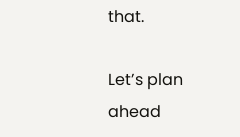that.

Let’s plan ahead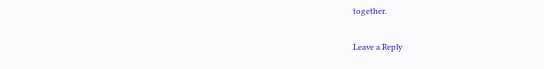together.

Leave a Reply